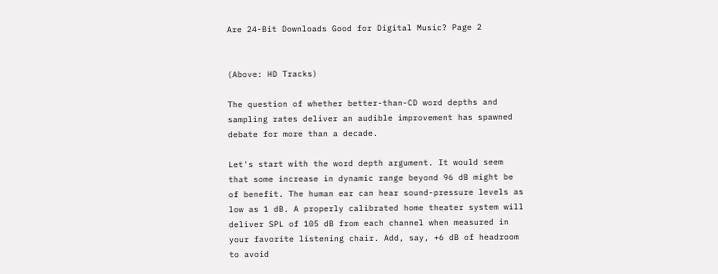Are 24-Bit Downloads Good for Digital Music? Page 2


(Above: HD Tracks)

The question of whether better-than-CD word depths and sampling rates deliver an audible improvement has spawned debate for more than a decade.

Let's start with the word depth argument. It would seem that some increase in dynamic range beyond 96 dB might be of benefit. The human ear can hear sound-pressure levels as low as 1 dB. A properly calibrated home theater system will deliver SPL of 105 dB from each channel when measured in your favorite listening chair. Add, say, +6 dB of headroom to avoid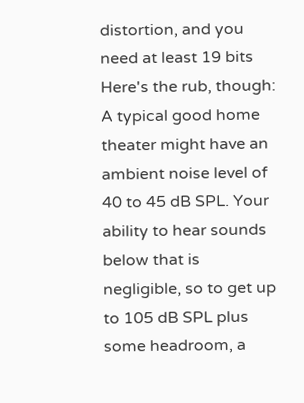distortion, and you need at least 19 bits Here's the rub, though: A typical good home theater might have an ambient noise level of 40 to 45 dB SPL. Your ability to hear sounds below that is negligible, so to get up to 105 dB SPL plus some headroom, a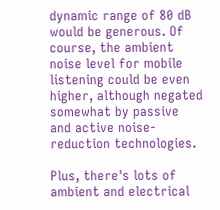dynamic range of 80 dB would be generous. Of course, the ambient noise level for mobile listening could be even higher, although negated somewhat by passive and active noise-reduction technologies.

Plus, there's lots of ambient and electrical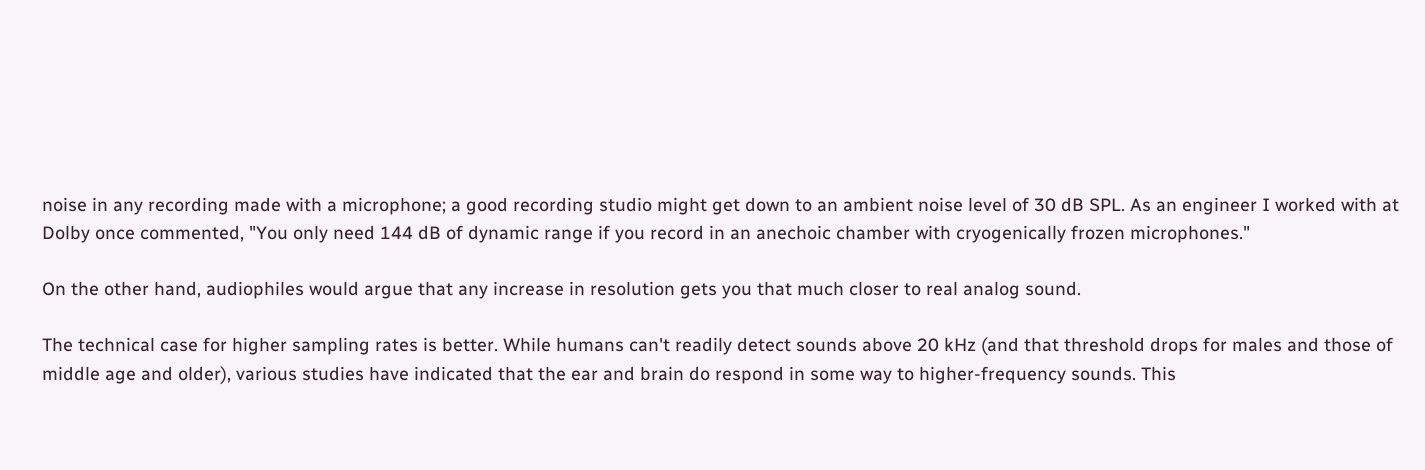noise in any recording made with a microphone; a good recording studio might get down to an ambient noise level of 30 dB SPL. As an engineer I worked with at Dolby once commented, "You only need 144 dB of dynamic range if you record in an anechoic chamber with cryogenically frozen microphones."

On the other hand, audiophiles would argue that any increase in resolution gets you that much closer to real analog sound.

The technical case for higher sampling rates is better. While humans can't readily detect sounds above 20 kHz (and that threshold drops for males and those of middle age and older), various studies have indicated that the ear and brain do respond in some way to higher-frequency sounds. This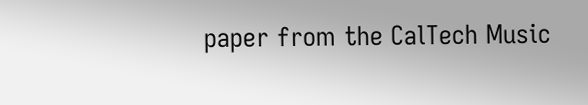paper from the CalTech Music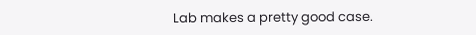Lab makes a pretty good case.